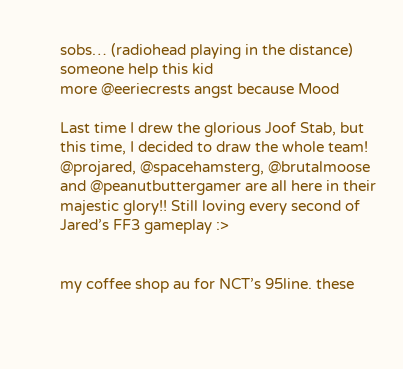sobs… (radiohead playing in the distance) someone help this kid
more @eeriecrests angst because Mood

Last time I drew the glorious Joof Stab, but this time, I decided to draw the whole team! @projared, @spacehamsterg, @brutalmoose and @peanutbuttergamer are all here in their majestic glory!! Still loving every second of Jared’s FF3 gameplay :>


my coffee shop au for NCT’s 95line. these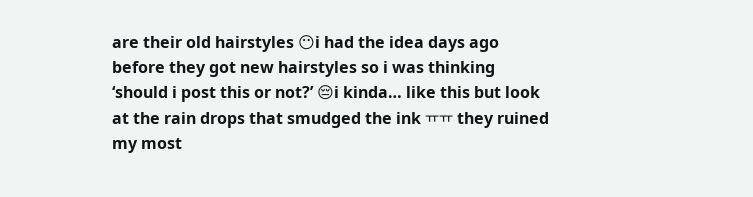are their old hairstyles 😶i had the idea days ago before they got new hairstyles so i was thinking ‘should i post this or not?’ 😔i kinda… like this but look at the rain drops that smudged the ink ㅠㅠ they ruined my most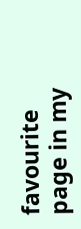favourite page in my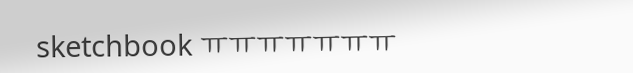sketchbook ㅠㅠㅠㅠㅠㅠㅠ